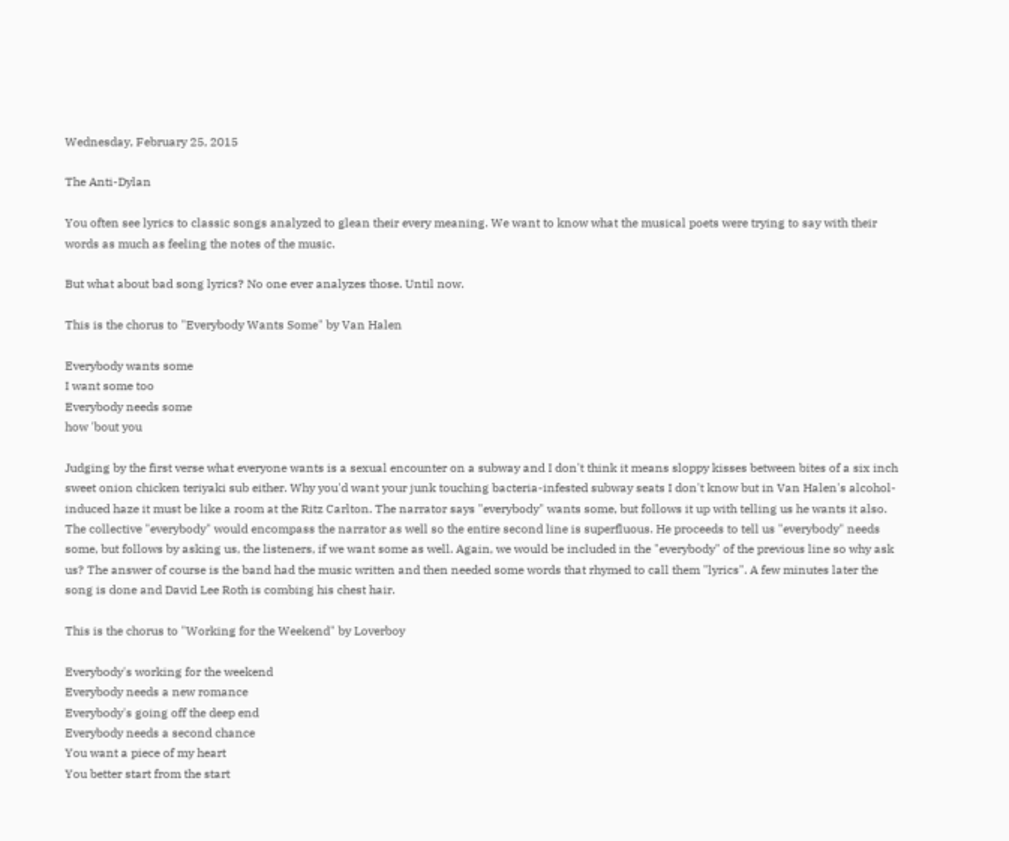Wednesday, February 25, 2015

The Anti-Dylan

You often see lyrics to classic songs analyzed to glean their every meaning. We want to know what the musical poets were trying to say with their words as much as feeling the notes of the music.

But what about bad song lyrics? No one ever analyzes those. Until now.

This is the chorus to "Everybody Wants Some" by Van Halen

Everybody wants some
I want some too
Everybody needs some
how 'bout you

Judging by the first verse what everyone wants is a sexual encounter on a subway and I don't think it means sloppy kisses between bites of a six inch sweet onion chicken teriyaki sub either. Why you'd want your junk touching bacteria-infested subway seats I don't know but in Van Halen's alcohol-induced haze it must be like a room at the Ritz Carlton. The narrator says "everybody" wants some, but follows it up with telling us he wants it also. The collective "everybody" would encompass the narrator as well so the entire second line is superfluous. He proceeds to tell us "everybody" needs some, but follows by asking us, the listeners, if we want some as well. Again, we would be included in the "everybody" of the previous line so why ask us? The answer of course is the band had the music written and then needed some words that rhymed to call them "lyrics". A few minutes later the song is done and David Lee Roth is combing his chest hair.

This is the chorus to "Working for the Weekend" by Loverboy

Everybody's working for the weekend
Everybody needs a new romance
Everybody's going off the deep end
Everybody needs a second chance
You want a piece of my heart
You better start from the start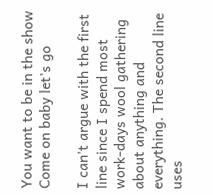You want to be in the show
Come on baby let's go

I can't argue with the first line since I spend most work-days wool gathering about anything and everything. The second line uses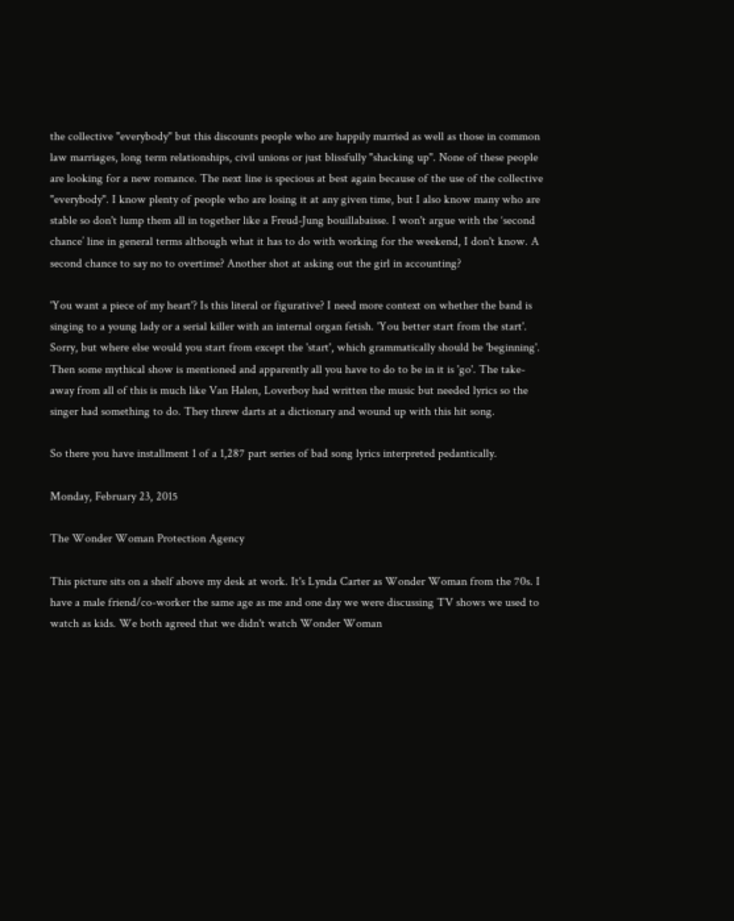the collective "everybody" but this discounts people who are happily married as well as those in common law marriages, long term relationships, civil unions or just blissfully "shacking up". None of these people are looking for a new romance. The next line is specious at best again because of the use of the collective "everybody". I know plenty of people who are losing it at any given time, but I also know many who are stable so don't lump them all in together like a Freud-Jung bouillabaisse. I won't argue with the ‘second chance’ line in general terms although what it has to do with working for the weekend, I don't know. A second chance to say no to overtime? Another shot at asking out the girl in accounting?

'You want a piece of my heart'? Is this literal or figurative? I need more context on whether the band is singing to a young lady or a serial killer with an internal organ fetish. 'You better start from the start'. Sorry, but where else would you start from except the 'start', which grammatically should be 'beginning'. Then some mythical show is mentioned and apparently all you have to do to be in it is 'go'. The take-away from all of this is much like Van Halen, Loverboy had written the music but needed lyrics so the singer had something to do. They threw darts at a dictionary and wound up with this hit song.

So there you have installment 1 of a 1,287 part series of bad song lyrics interpreted pedantically.

Monday, February 23, 2015

The Wonder Woman Protection Agency

This picture sits on a shelf above my desk at work. It's Lynda Carter as Wonder Woman from the 70s. I have a male friend/co-worker the same age as me and one day we were discussing TV shows we used to watch as kids. We both agreed that we didn't watch Wonder Woman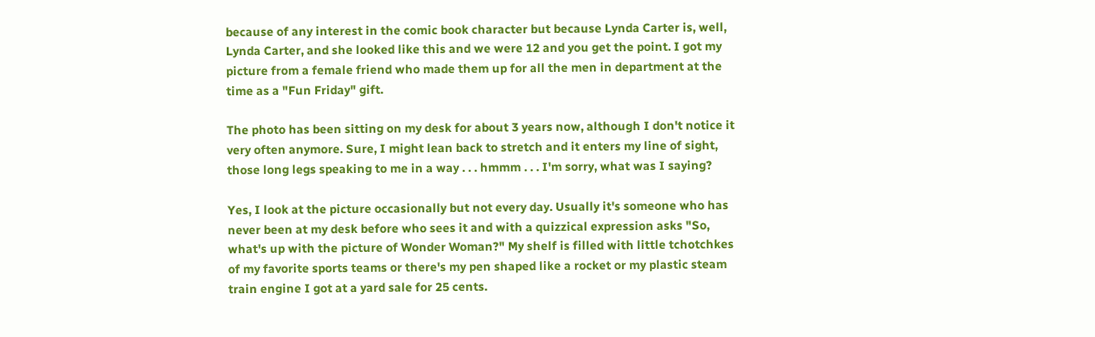because of any interest in the comic book character but because Lynda Carter is, well, Lynda Carter, and she looked like this and we were 12 and you get the point. I got my picture from a female friend who made them up for all the men in department at the time as a "Fun Friday" gift.

The photo has been sitting on my desk for about 3 years now, although I don't notice it very often anymore. Sure, I might lean back to stretch and it enters my line of sight, those long legs speaking to me in a way . . . hmmm . . . I'm sorry, what was I saying?

Yes, I look at the picture occasionally but not every day. Usually it's someone who has never been at my desk before who sees it and with a quizzical expression asks "So, what's up with the picture of Wonder Woman?" My shelf is filled with little tchotchkes of my favorite sports teams or there's my pen shaped like a rocket or my plastic steam train engine I got at a yard sale for 25 cents.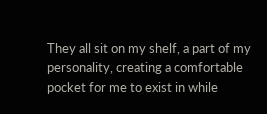They all sit on my shelf, a part of my personality, creating a comfortable pocket for me to exist in while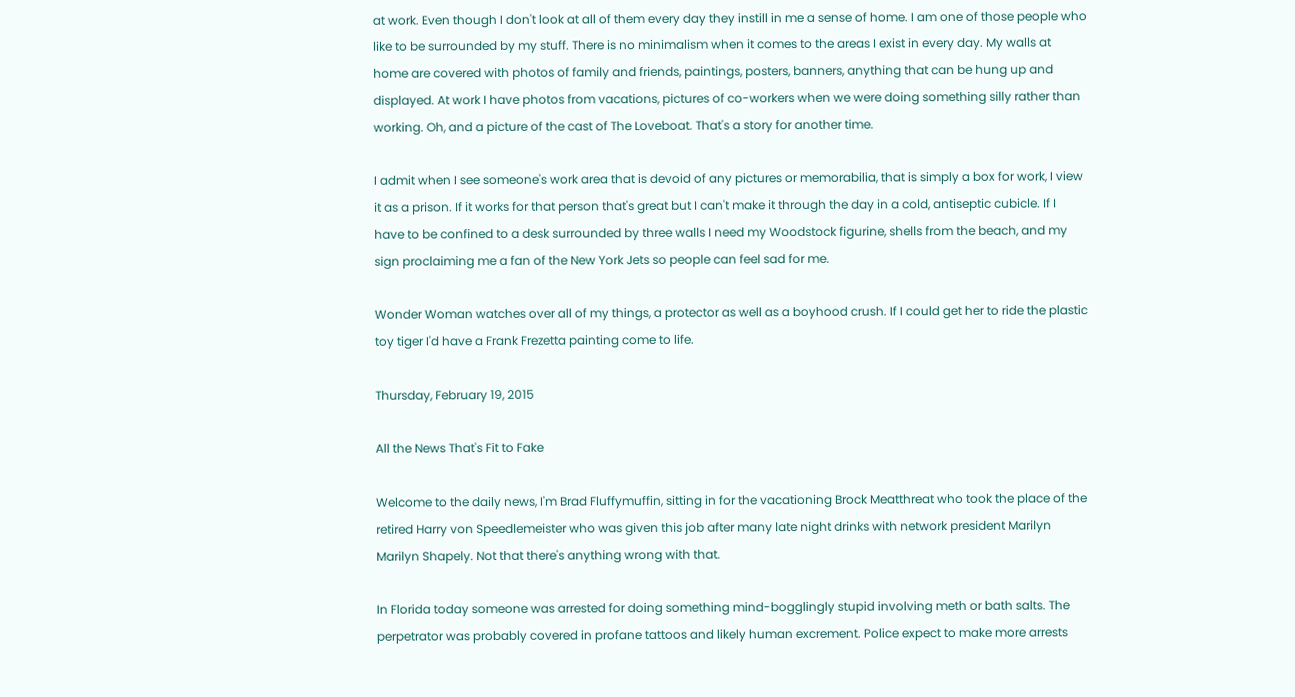at work. Even though I don't look at all of them every day they instill in me a sense of home. I am one of those people who like to be surrounded by my stuff. There is no minimalism when it comes to the areas I exist in every day. My walls at home are covered with photos of family and friends, paintings, posters, banners, anything that can be hung up and displayed. At work I have photos from vacations, pictures of co-workers when we were doing something silly rather than working. Oh, and a picture of the cast of The Loveboat. That's a story for another time.

I admit when I see someone's work area that is devoid of any pictures or memorabilia, that is simply a box for work, I view it as a prison. If it works for that person that's great but I can't make it through the day in a cold, antiseptic cubicle. If I have to be confined to a desk surrounded by three walls I need my Woodstock figurine, shells from the beach, and my sign proclaiming me a fan of the New York Jets so people can feel sad for me.

Wonder Woman watches over all of my things, a protector as well as a boyhood crush. If I could get her to ride the plastic toy tiger I'd have a Frank Frezetta painting come to life.

Thursday, February 19, 2015

All the News That's Fit to Fake

Welcome to the daily news, I'm Brad Fluffymuffin, sitting in for the vacationing Brock Meatthreat who took the place of the retired Harry von Speedlemeister who was given this job after many late night drinks with network president Marilyn Marilyn Shapely. Not that there's anything wrong with that.

In Florida today someone was arrested for doing something mind-bogglingly stupid involving meth or bath salts. The perpetrator was probably covered in profane tattoos and likely human excrement. Police expect to make more arrests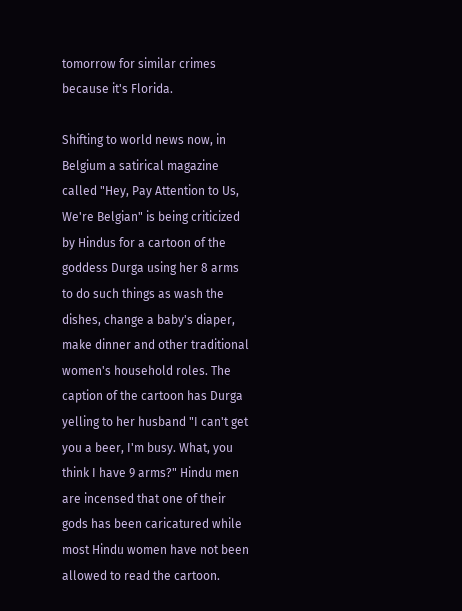tomorrow for similar crimes because it's Florida.

Shifting to world news now, in Belgium a satirical magazine called "Hey, Pay Attention to Us, We're Belgian" is being criticized by Hindus for a cartoon of the goddess Durga using her 8 arms to do such things as wash the dishes, change a baby's diaper, make dinner and other traditional women's household roles. The caption of the cartoon has Durga yelling to her husband "I can't get you a beer, I'm busy. What, you think I have 9 arms?" Hindu men are incensed that one of their gods has been caricatured while most Hindu women have not been allowed to read the cartoon.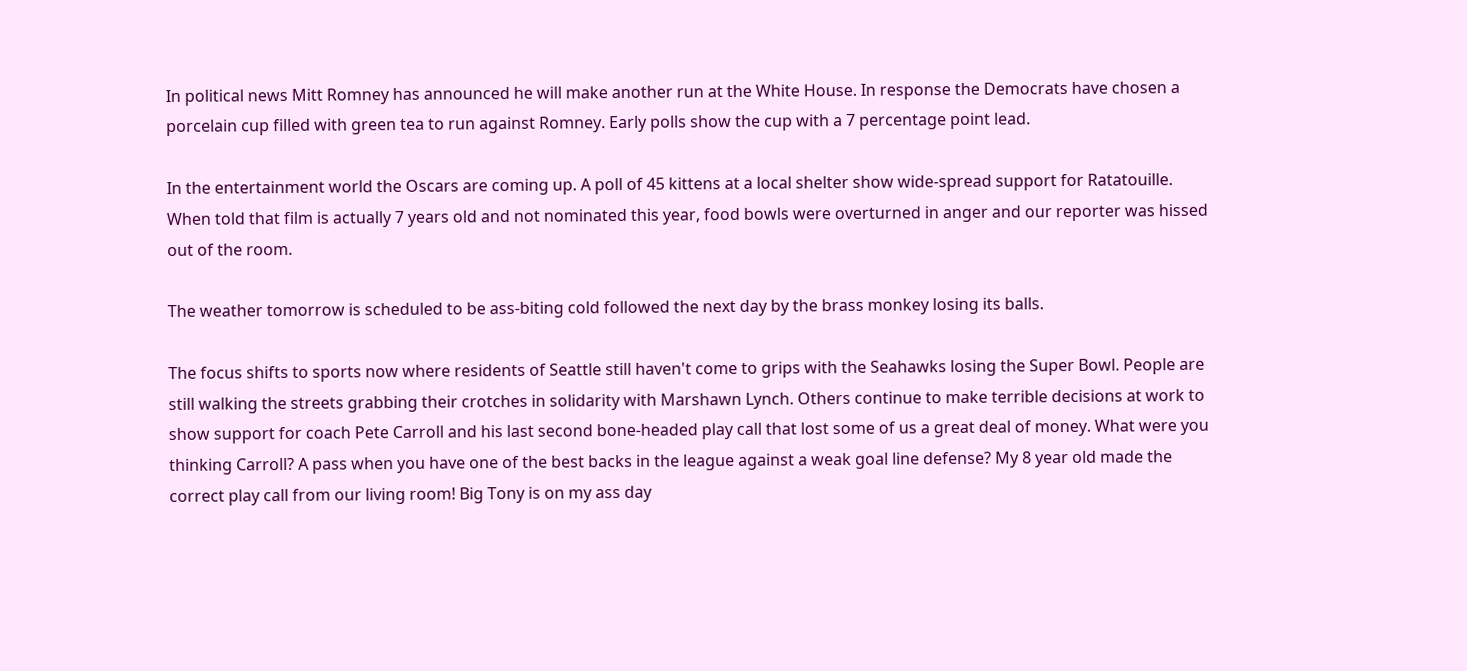In political news Mitt Romney has announced he will make another run at the White House. In response the Democrats have chosen a porcelain cup filled with green tea to run against Romney. Early polls show the cup with a 7 percentage point lead.

In the entertainment world the Oscars are coming up. A poll of 45 kittens at a local shelter show wide-spread support for Ratatouille. When told that film is actually 7 years old and not nominated this year, food bowls were overturned in anger and our reporter was hissed out of the room.

The weather tomorrow is scheduled to be ass-biting cold followed the next day by the brass monkey losing its balls.

The focus shifts to sports now where residents of Seattle still haven't come to grips with the Seahawks losing the Super Bowl. People are still walking the streets grabbing their crotches in solidarity with Marshawn Lynch. Others continue to make terrible decisions at work to show support for coach Pete Carroll and his last second bone-headed play call that lost some of us a great deal of money. What were you thinking Carroll? A pass when you have one of the best backs in the league against a weak goal line defense? My 8 year old made the correct play call from our living room! Big Tony is on my ass day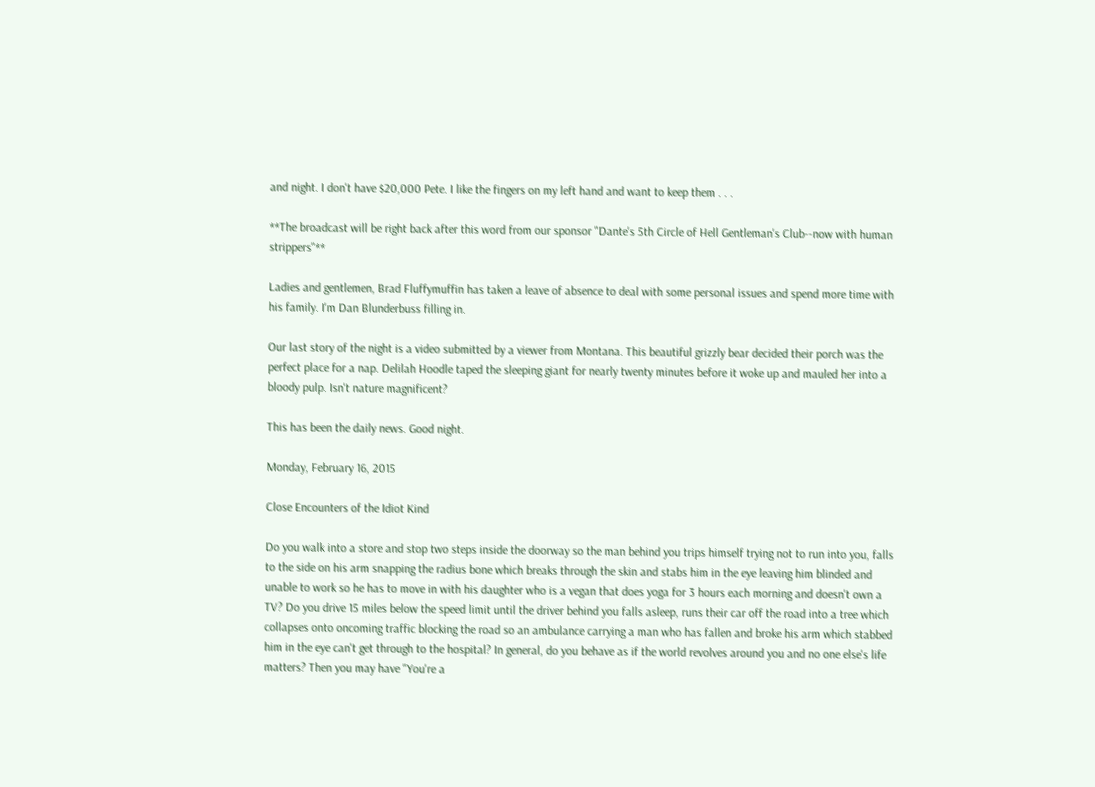and night. I don't have $20,000 Pete. I like the fingers on my left hand and want to keep them . . .

**The broadcast will be right back after this word from our sponsor "Dante's 5th Circle of Hell Gentleman's Club--now with human strippers"**

Ladies and gentlemen, Brad Fluffymuffin has taken a leave of absence to deal with some personal issues and spend more time with his family. I'm Dan Blunderbuss filling in.

Our last story of the night is a video submitted by a viewer from Montana. This beautiful grizzly bear decided their porch was the perfect place for a nap. Delilah Hoodle taped the sleeping giant for nearly twenty minutes before it woke up and mauled her into a bloody pulp. Isn't nature magnificent?

This has been the daily news. Good night.

Monday, February 16, 2015

Close Encounters of the Idiot Kind

Do you walk into a store and stop two steps inside the doorway so the man behind you trips himself trying not to run into you, falls to the side on his arm snapping the radius bone which breaks through the skin and stabs him in the eye leaving him blinded and unable to work so he has to move in with his daughter who is a vegan that does yoga for 3 hours each morning and doesn't own a TV? Do you drive 15 miles below the speed limit until the driver behind you falls asleep, runs their car off the road into a tree which collapses onto oncoming traffic blocking the road so an ambulance carrying a man who has fallen and broke his arm which stabbed him in the eye can't get through to the hospital? In general, do you behave as if the world revolves around you and no one else's life matters? Then you may have "You're a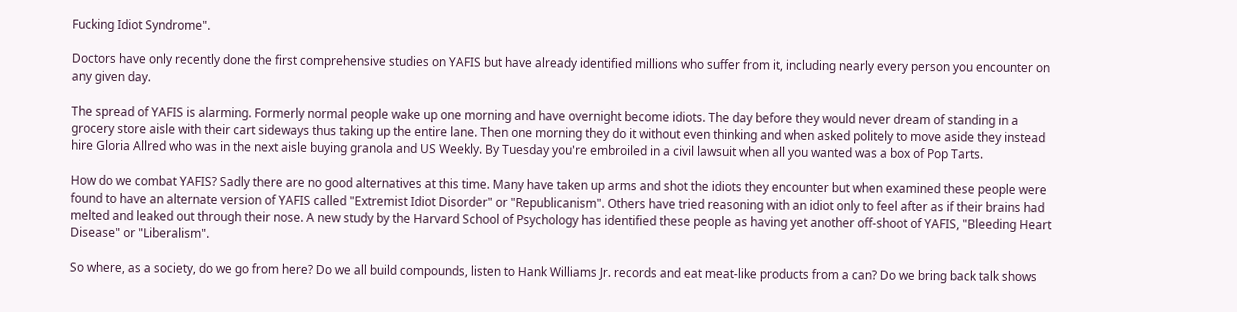Fucking Idiot Syndrome".

Doctors have only recently done the first comprehensive studies on YAFIS but have already identified millions who suffer from it, including nearly every person you encounter on any given day.

The spread of YAFIS is alarming. Formerly normal people wake up one morning and have overnight become idiots. The day before they would never dream of standing in a grocery store aisle with their cart sideways thus taking up the entire lane. Then one morning they do it without even thinking and when asked politely to move aside they instead hire Gloria Allred who was in the next aisle buying granola and US Weekly. By Tuesday you're embroiled in a civil lawsuit when all you wanted was a box of Pop Tarts.

How do we combat YAFIS? Sadly there are no good alternatives at this time. Many have taken up arms and shot the idiots they encounter but when examined these people were found to have an alternate version of YAFIS called "Extremist Idiot Disorder" or "Republicanism". Others have tried reasoning with an idiot only to feel after as if their brains had melted and leaked out through their nose. A new study by the Harvard School of Psychology has identified these people as having yet another off-shoot of YAFIS, "Bleeding Heart Disease" or "Liberalism".

So where, as a society, do we go from here? Do we all build compounds, listen to Hank Williams Jr. records and eat meat-like products from a can? Do we bring back talk shows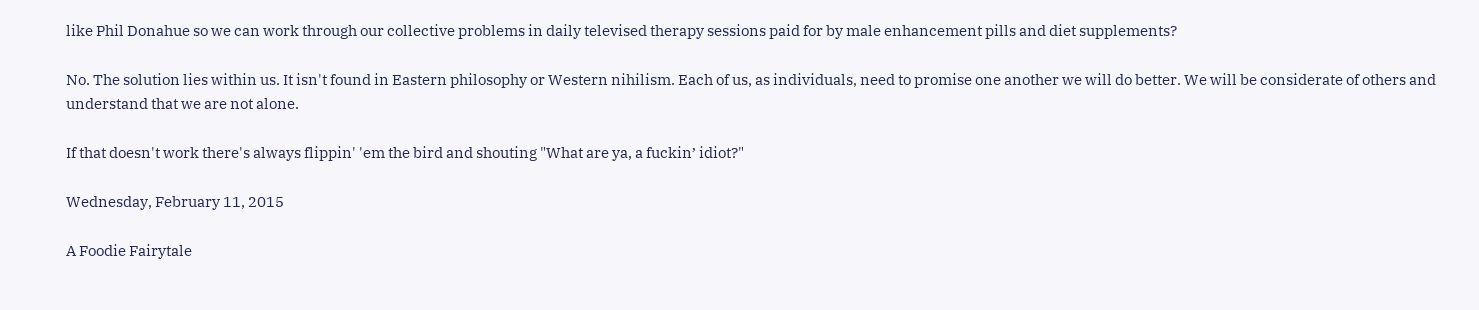like Phil Donahue so we can work through our collective problems in daily televised therapy sessions paid for by male enhancement pills and diet supplements?

No. The solution lies within us. It isn't found in Eastern philosophy or Western nihilism. Each of us, as individuals, need to promise one another we will do better. We will be considerate of others and understand that we are not alone.

If that doesn't work there's always flippin' 'em the bird and shouting "What are ya, a fuckin’ idiot?"

Wednesday, February 11, 2015

A Foodie Fairytale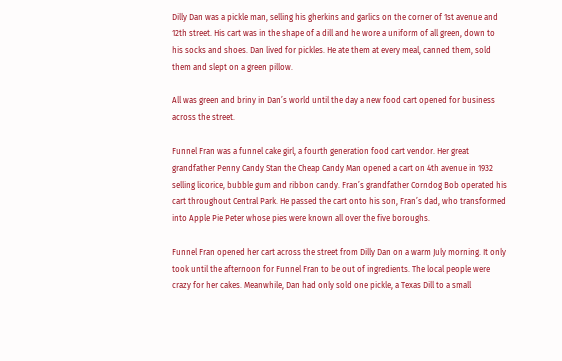Dilly Dan was a pickle man, selling his gherkins and garlics on the corner of 1st avenue and 12th street. His cart was in the shape of a dill and he wore a uniform of all green, down to his socks and shoes. Dan lived for pickles. He ate them at every meal, canned them, sold them and slept on a green pillow.

All was green and briny in Dan’s world until the day a new food cart opened for business across the street.

Funnel Fran was a funnel cake girl, a fourth generation food cart vendor. Her great grandfather Penny Candy Stan the Cheap Candy Man opened a cart on 4th avenue in 1932 selling licorice, bubble gum and ribbon candy. Fran’s grandfather Corndog Bob operated his cart throughout Central Park. He passed the cart onto his son, Fran’s dad, who transformed into Apple Pie Peter whose pies were known all over the five boroughs.

Funnel Fran opened her cart across the street from Dilly Dan on a warm July morning. It only took until the afternoon for Funnel Fran to be out of ingredients. The local people were crazy for her cakes. Meanwhile, Dan had only sold one pickle, a Texas Dill to a small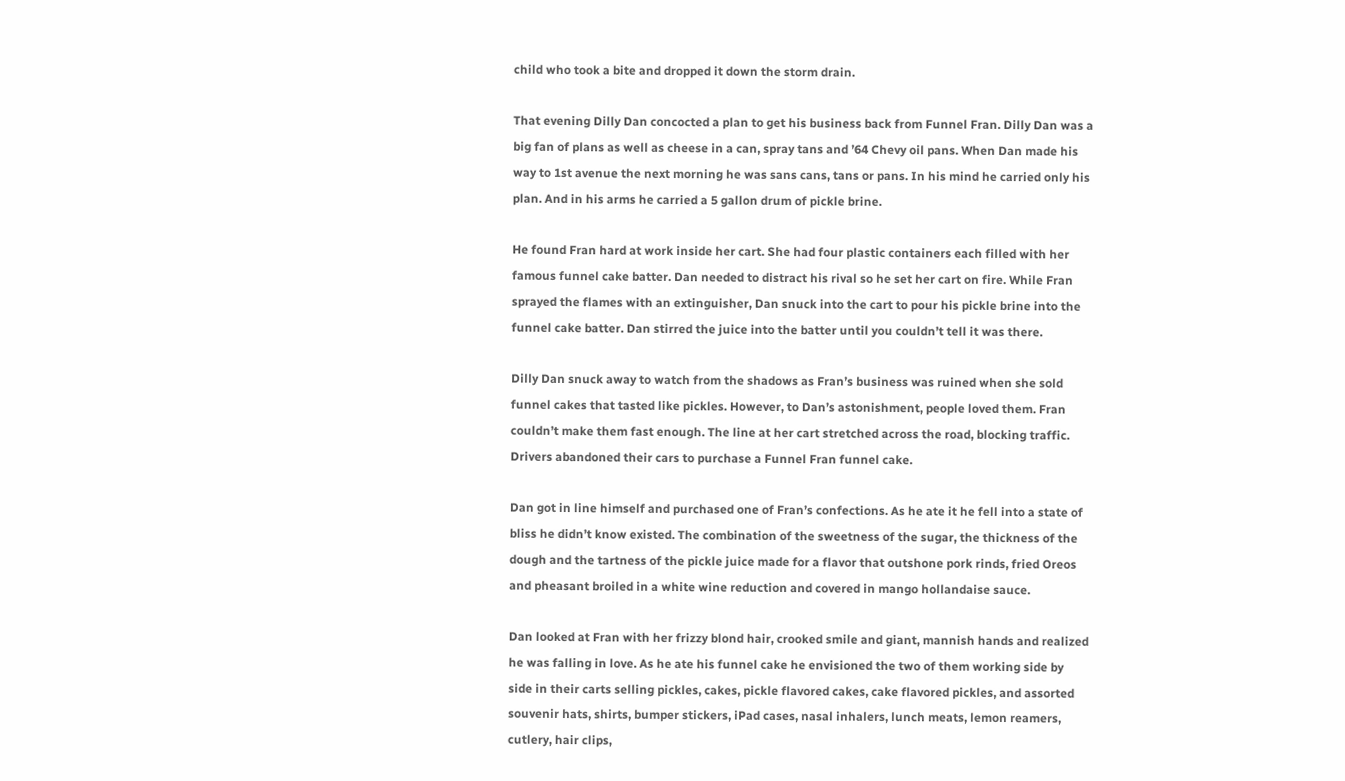child who took a bite and dropped it down the storm drain.

That evening Dilly Dan concocted a plan to get his business back from Funnel Fran. Dilly Dan was a big fan of plans as well as cheese in a can, spray tans and ’64 Chevy oil pans. When Dan made his way to 1st avenue the next morning he was sans cans, tans or pans. In his mind he carried only his plan. And in his arms he carried a 5 gallon drum of pickle brine.

He found Fran hard at work inside her cart. She had four plastic containers each filled with her famous funnel cake batter. Dan needed to distract his rival so he set her cart on fire. While Fran sprayed the flames with an extinguisher, Dan snuck into the cart to pour his pickle brine into the funnel cake batter. Dan stirred the juice into the batter until you couldn’t tell it was there.

Dilly Dan snuck away to watch from the shadows as Fran’s business was ruined when she sold funnel cakes that tasted like pickles. However, to Dan’s astonishment, people loved them. Fran couldn’t make them fast enough. The line at her cart stretched across the road, blocking traffic. Drivers abandoned their cars to purchase a Funnel Fran funnel cake.

Dan got in line himself and purchased one of Fran’s confections. As he ate it he fell into a state of bliss he didn’t know existed. The combination of the sweetness of the sugar, the thickness of the dough and the tartness of the pickle juice made for a flavor that outshone pork rinds, fried Oreos and pheasant broiled in a white wine reduction and covered in mango hollandaise sauce.

Dan looked at Fran with her frizzy blond hair, crooked smile and giant, mannish hands and realized he was falling in love. As he ate his funnel cake he envisioned the two of them working side by side in their carts selling pickles, cakes, pickle flavored cakes, cake flavored pickles, and assorted souvenir hats, shirts, bumper stickers, iPad cases, nasal inhalers, lunch meats, lemon reamers, cutlery, hair clips,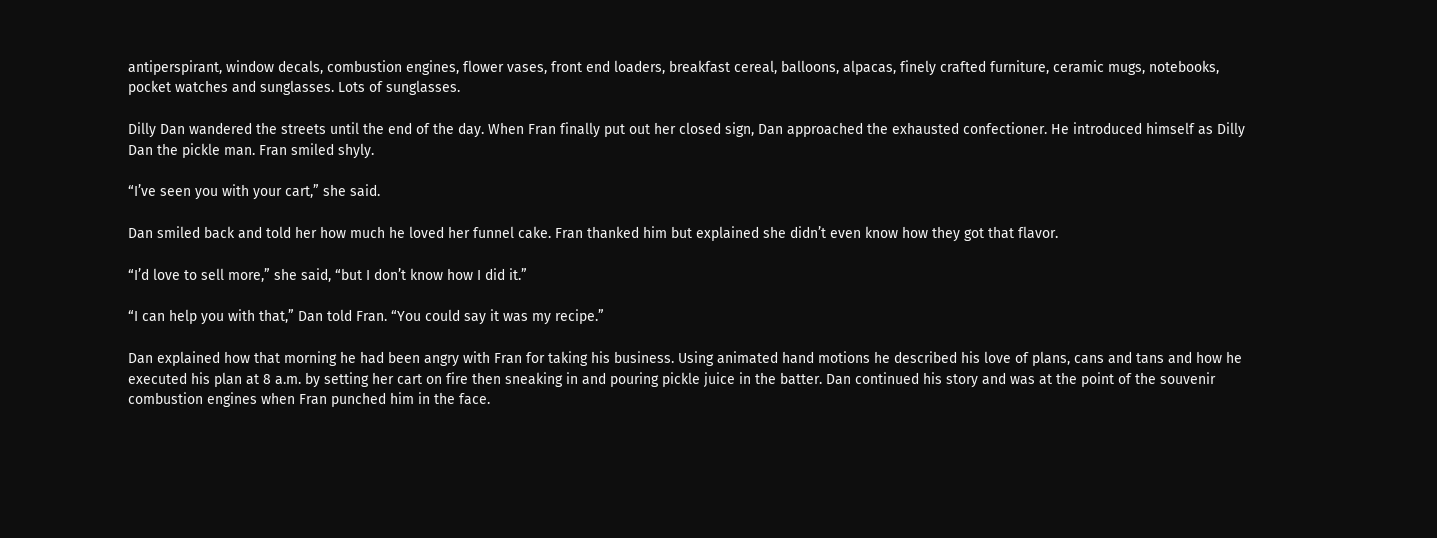antiperspirant, window decals, combustion engines, flower vases, front end loaders, breakfast cereal, balloons, alpacas, finely crafted furniture, ceramic mugs, notebooks, pocket watches and sunglasses. Lots of sunglasses.

Dilly Dan wandered the streets until the end of the day. When Fran finally put out her closed sign, Dan approached the exhausted confectioner. He introduced himself as Dilly Dan the pickle man. Fran smiled shyly.

“I’ve seen you with your cart,” she said.

Dan smiled back and told her how much he loved her funnel cake. Fran thanked him but explained she didn’t even know how they got that flavor.

“I’d love to sell more,” she said, “but I don’t know how I did it.”

“I can help you with that,” Dan told Fran. “You could say it was my recipe.”

Dan explained how that morning he had been angry with Fran for taking his business. Using animated hand motions he described his love of plans, cans and tans and how he executed his plan at 8 a.m. by setting her cart on fire then sneaking in and pouring pickle juice in the batter. Dan continued his story and was at the point of the souvenir combustion engines when Fran punched him in the face.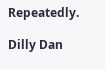Repeatedly.

Dilly Dan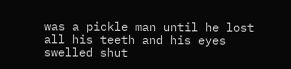was a pickle man until he lost all his teeth and his eyes swelled shut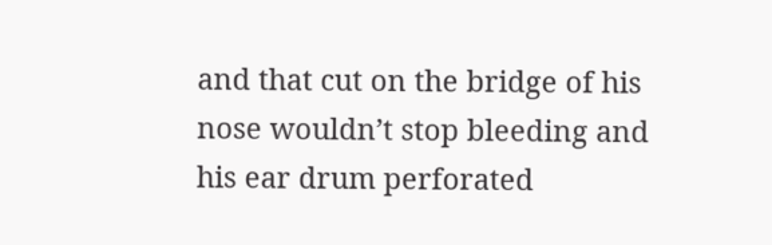and that cut on the bridge of his nose wouldn’t stop bleeding and his ear drum perforated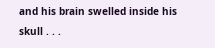and his brain swelled inside his skull . . .